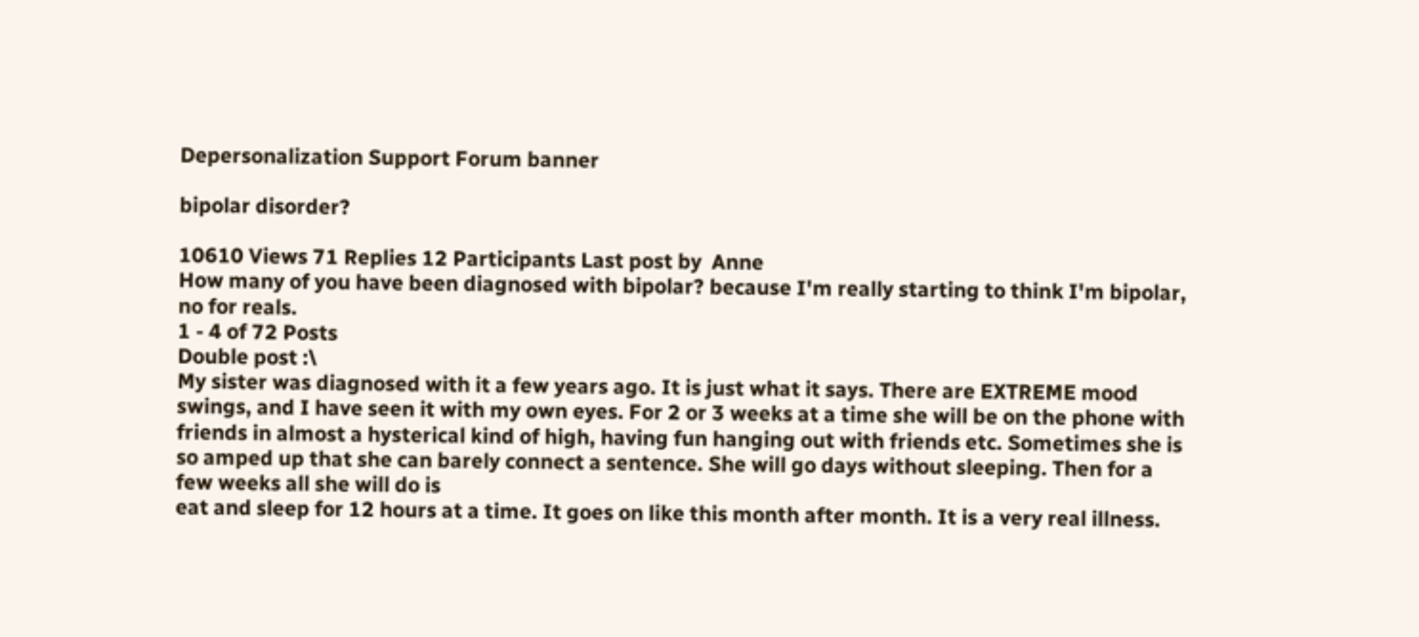Depersonalization Support Forum banner

bipolar disorder?

10610 Views 71 Replies 12 Participants Last post by  Anne
How many of you have been diagnosed with bipolar? because I'm really starting to think I'm bipolar, no for reals.
1 - 4 of 72 Posts
Double post :\
My sister was diagnosed with it a few years ago. It is just what it says. There are EXTREME mood swings, and I have seen it with my own eyes. For 2 or 3 weeks at a time she will be on the phone with friends in almost a hysterical kind of high, having fun hanging out with friends etc. Sometimes she is so amped up that she can barely connect a sentence. She will go days without sleeping. Then for a few weeks all she will do is
eat and sleep for 12 hours at a time. It goes on like this month after month. It is a very real illness.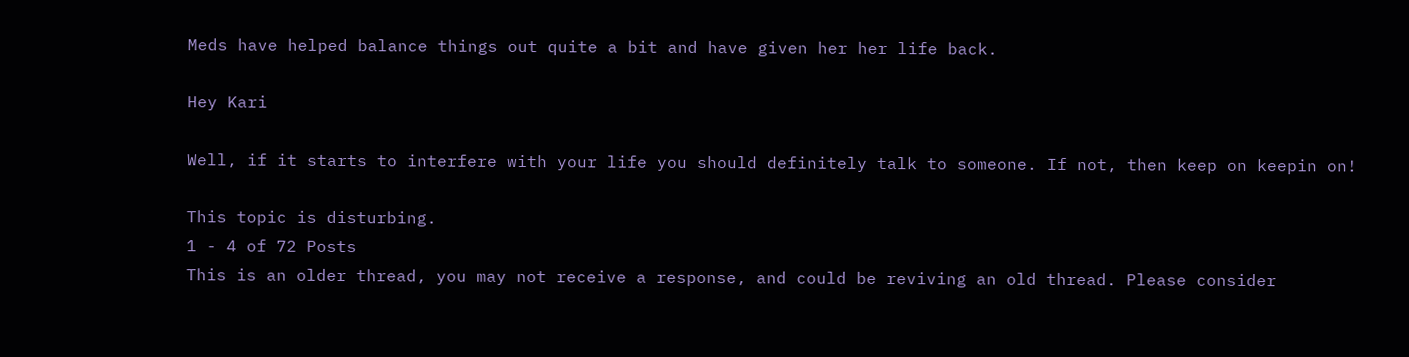Meds have helped balance things out quite a bit and have given her her life back.

Hey Kari

Well, if it starts to interfere with your life you should definitely talk to someone. If not, then keep on keepin on!

This topic is disturbing.
1 - 4 of 72 Posts
This is an older thread, you may not receive a response, and could be reviving an old thread. Please consider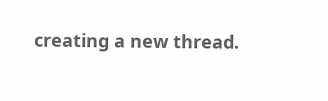creating a new thread.